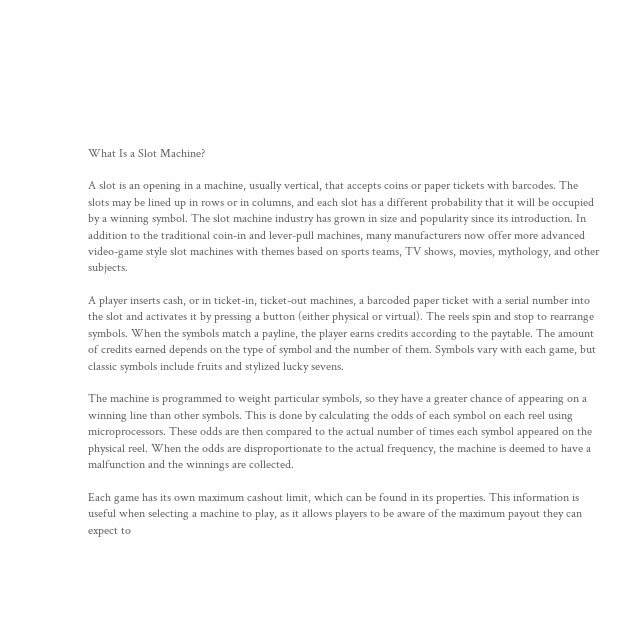What Is a Slot Machine?

A slot is an opening in a machine, usually vertical, that accepts coins or paper tickets with barcodes. The slots may be lined up in rows or in columns, and each slot has a different probability that it will be occupied by a winning symbol. The slot machine industry has grown in size and popularity since its introduction. In addition to the traditional coin-in and lever-pull machines, many manufacturers now offer more advanced video-game style slot machines with themes based on sports teams, TV shows, movies, mythology, and other subjects.

A player inserts cash, or in ticket-in, ticket-out machines, a barcoded paper ticket with a serial number into the slot and activates it by pressing a button (either physical or virtual). The reels spin and stop to rearrange symbols. When the symbols match a payline, the player earns credits according to the paytable. The amount of credits earned depends on the type of symbol and the number of them. Symbols vary with each game, but classic symbols include fruits and stylized lucky sevens.

The machine is programmed to weight particular symbols, so they have a greater chance of appearing on a winning line than other symbols. This is done by calculating the odds of each symbol on each reel using microprocessors. These odds are then compared to the actual number of times each symbol appeared on the physical reel. When the odds are disproportionate to the actual frequency, the machine is deemed to have a malfunction and the winnings are collected.

Each game has its own maximum cashout limit, which can be found in its properties. This information is useful when selecting a machine to play, as it allows players to be aware of the maximum payout they can expect to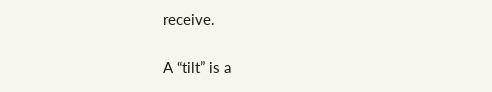receive.

A “tilt” is a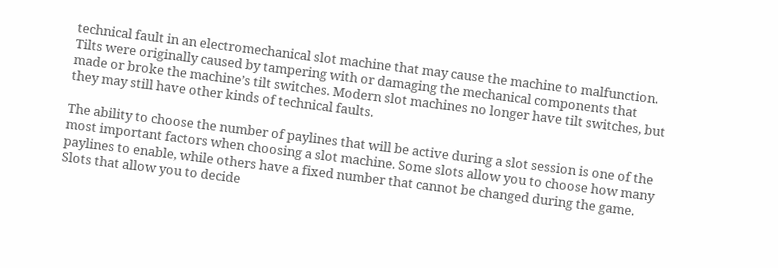technical fault in an electromechanical slot machine that may cause the machine to malfunction. Tilts were originally caused by tampering with or damaging the mechanical components that made or broke the machine’s tilt switches. Modern slot machines no longer have tilt switches, but they may still have other kinds of technical faults.

The ability to choose the number of paylines that will be active during a slot session is one of the most important factors when choosing a slot machine. Some slots allow you to choose how many paylines to enable, while others have a fixed number that cannot be changed during the game. Slots that allow you to decide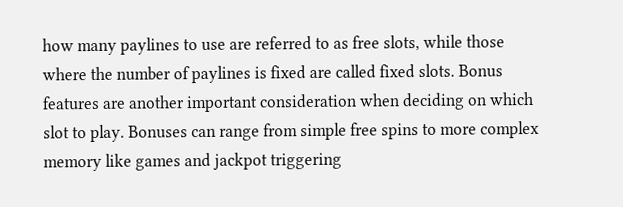how many paylines to use are referred to as free slots, while those where the number of paylines is fixed are called fixed slots. Bonus features are another important consideration when deciding on which slot to play. Bonuses can range from simple free spins to more complex memory like games and jackpot triggering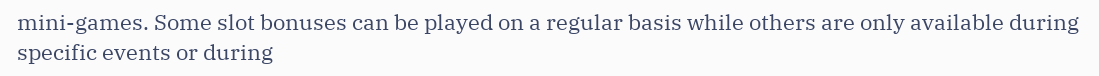mini-games. Some slot bonuses can be played on a regular basis while others are only available during specific events or during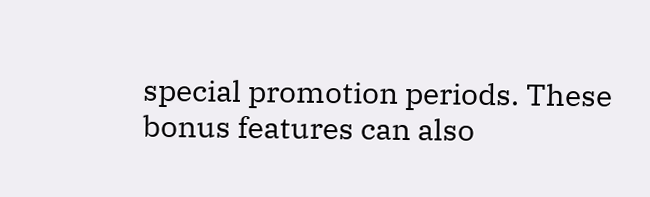special promotion periods. These bonus features can also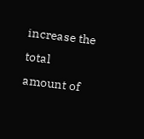increase the total amount of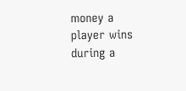money a player wins during a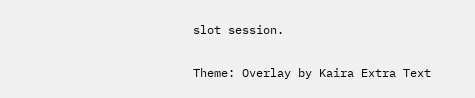slot session.

Theme: Overlay by Kaira Extra Text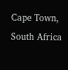Cape Town, South Africa